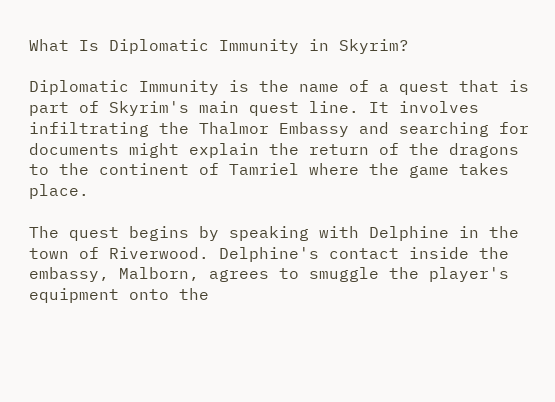What Is Diplomatic Immunity in Skyrim?

Diplomatic Immunity is the name of a quest that is part of Skyrim's main quest line. It involves infiltrating the Thalmor Embassy and searching for documents might explain the return of the dragons to the continent of Tamriel where the game takes place.

The quest begins by speaking with Delphine in the town of Riverwood. Delphine's contact inside the embassy, Malborn, agrees to smuggle the player's equipment onto the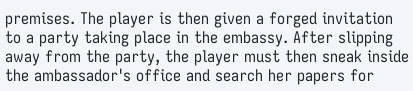premises. The player is then given a forged invitation to a party taking place in the embassy. After slipping away from the party, the player must then sneak inside the ambassador's office and search her papers for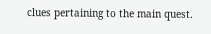clues pertaining to the main quest.